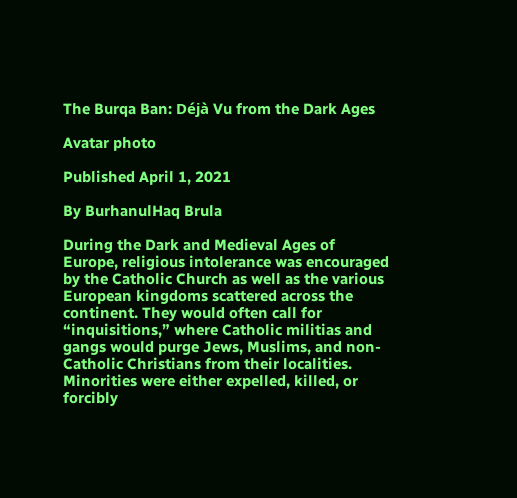The Burqa Ban: Déjà Vu from the Dark Ages

Avatar photo

Published April 1, 2021

By BurhanulHaq Brula

During the Dark and Medieval Ages of Europe, religious intolerance was encouraged by the Catholic Church as well as the various European kingdoms scattered across the continent. They would often call for “inquisitions,” where Catholic militias and gangs would purge Jews, Muslims, and non-Catholic Christians from their localities. Minorities were either expelled, killed, or forcibly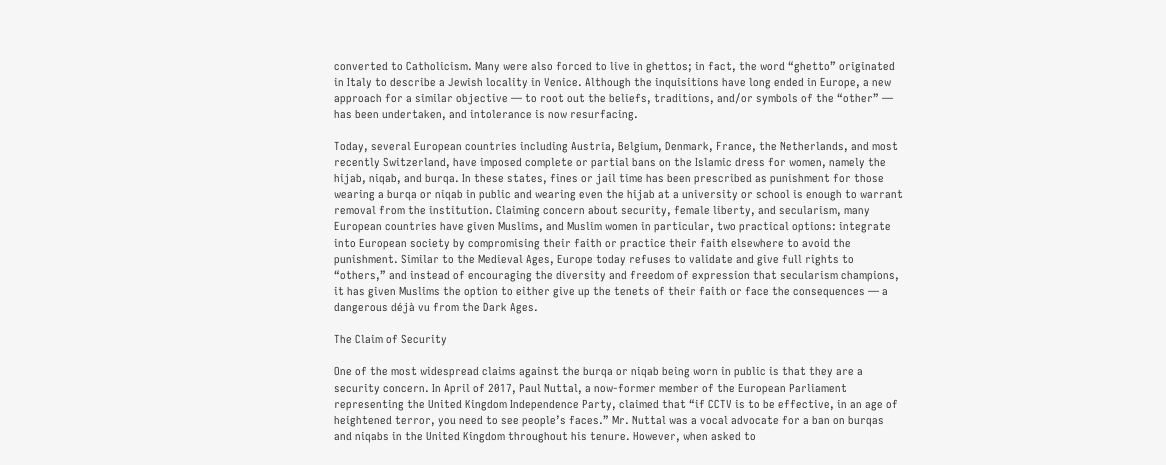converted to Catholicism. Many were also forced to live in ghettos; in fact, the word “ghetto” originated in Italy to describe a Jewish locality in Venice. Although the inquisitions have long ended in Europe, a new approach for a similar objective — to root out the beliefs, traditions, and/or symbols of the “other” — has been undertaken, and intolerance is now resurfacing.

Today, several European countries including Austria, Belgium, Denmark, France, the Netherlands, and most recently Switzerland, have imposed complete or partial bans on the Islamic dress for women, namely the hijab, niqab, and burqa. In these states, fines or jail time has been prescribed as punishment for those wearing a burqa or niqab in public and wearing even the hijab at a university or school is enough to warrant removal from the institution. Claiming concern about security, female liberty, and secularism, many European countries have given Muslims, and Muslim women in particular, two practical options: integrate into European society by compromising their faith or practice their faith elsewhere to avoid the punishment. Similar to the Medieval Ages, Europe today refuses to validate and give full rights to “others,” and instead of encouraging the diversity and freedom of expression that secularism champions, it has given Muslims the option to either give up the tenets of their faith or face the consequences — a dangerous déjà vu from the Dark Ages.

The Claim of Security

One of the most widespread claims against the burqa or niqab being worn in public is that they are a security concern. In April of 2017, Paul Nuttal, a now-former member of the European Parliament representing the United Kingdom Independence Party, claimed that “if CCTV is to be effective, in an age of heightened terror, you need to see people’s faces.” Mr. Nuttal was a vocal advocate for a ban on burqas and niqabs in the United Kingdom throughout his tenure. However, when asked to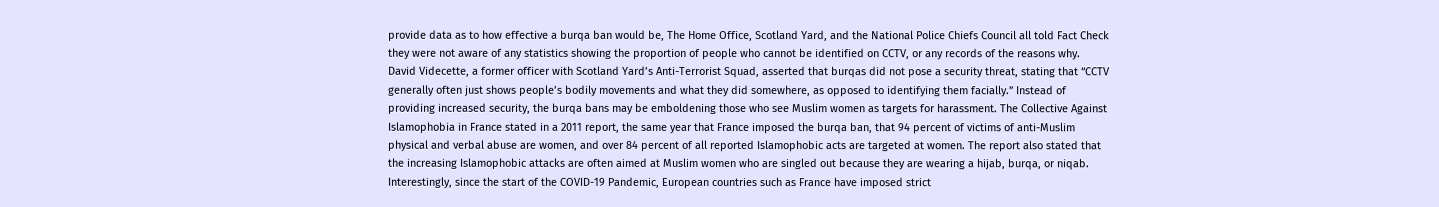provide data as to how effective a burqa ban would be, The Home Office, Scotland Yard, and the National Police Chiefs Council all told Fact Check they were not aware of any statistics showing the proportion of people who cannot be identified on CCTV, or any records of the reasons why. David Videcette, a former officer with Scotland Yard’s Anti-Terrorist Squad, asserted that burqas did not pose a security threat, stating that “CCTV generally often just shows people’s bodily movements and what they did somewhere, as opposed to identifying them facially.” Instead of providing increased security, the burqa bans may be emboldening those who see Muslim women as targets for harassment. The Collective Against Islamophobia in France stated in a 2011 report, the same year that France imposed the burqa ban, that 94 percent of victims of anti-Muslim physical and verbal abuse are women, and over 84 percent of all reported Islamophobic acts are targeted at women. The report also stated that the increasing Islamophobic attacks are often aimed at Muslim women who are singled out because they are wearing a hijab, burqa, or niqab. Interestingly, since the start of the COVID-19 Pandemic, European countries such as France have imposed strict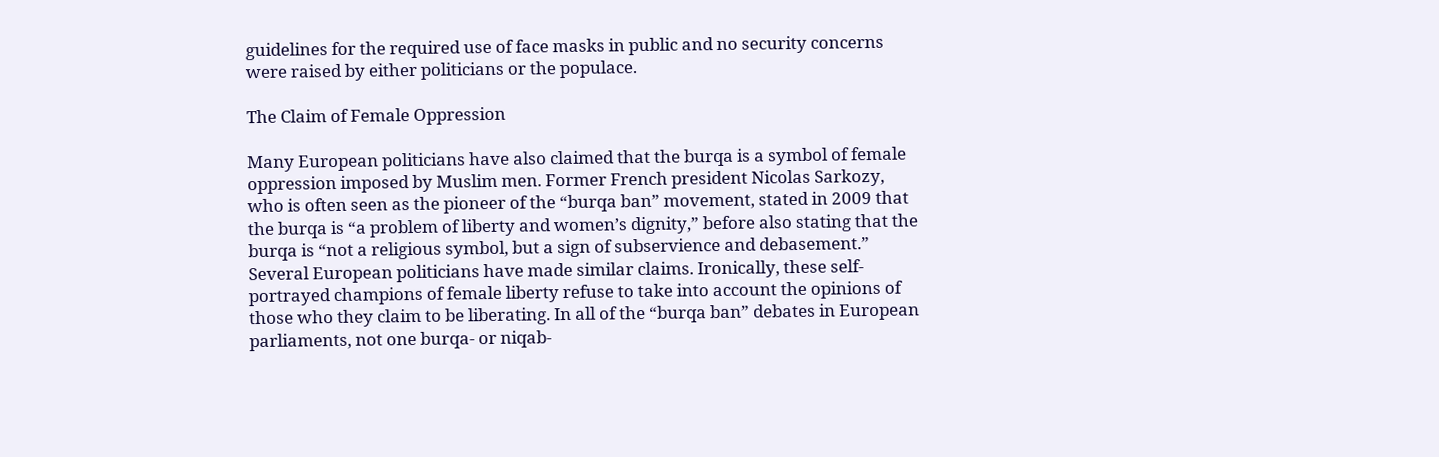guidelines for the required use of face masks in public and no security concerns were raised by either politicians or the populace.

The Claim of Female Oppression

Many European politicians have also claimed that the burqa is a symbol of female oppression imposed by Muslim men. Former French president Nicolas Sarkozy, who is often seen as the pioneer of the “burqa ban” movement, stated in 2009 that the burqa is “a problem of liberty and women’s dignity,” before also stating that the burqa is “not a religious symbol, but a sign of subservience and debasement.” Several European politicians have made similar claims. Ironically, these self-portrayed champions of female liberty refuse to take into account the opinions of those who they claim to be liberating. In all of the “burqa ban” debates in European parliaments, not one burqa- or niqab-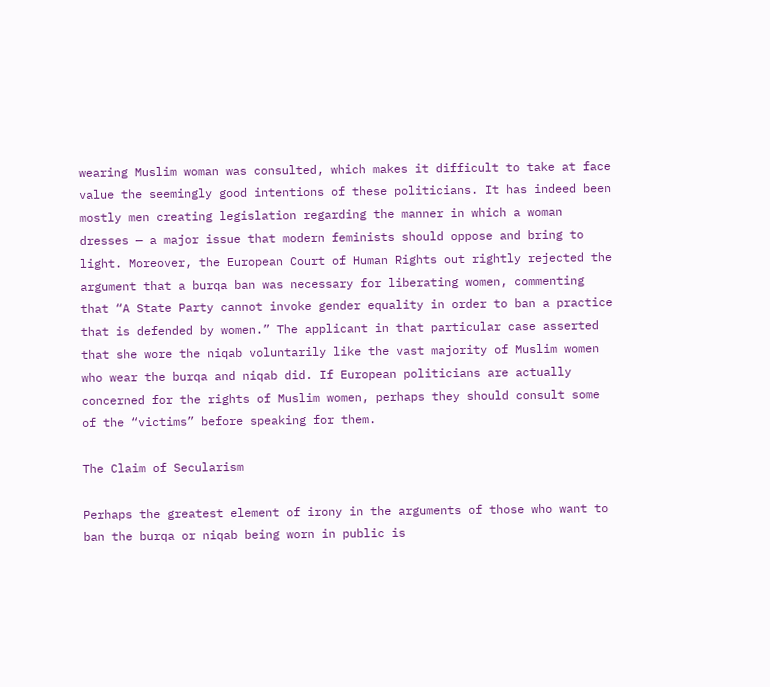wearing Muslim woman was consulted, which makes it difficult to take at face value the seemingly good intentions of these politicians. It has indeed been mostly men creating legislation regarding the manner in which a woman dresses — a major issue that modern feminists should oppose and bring to light. Moreover, the European Court of Human Rights out rightly rejected the argument that a burqa ban was necessary for liberating women, commenting that “A State Party cannot invoke gender equality in order to ban a practice that is defended by women.” The applicant in that particular case asserted that she wore the niqab voluntarily like the vast majority of Muslim women who wear the burqa and niqab did. If European politicians are actually concerned for the rights of Muslim women, perhaps they should consult some of the “victims” before speaking for them.

The Claim of Secularism

Perhaps the greatest element of irony in the arguments of those who want to ban the burqa or niqab being worn in public is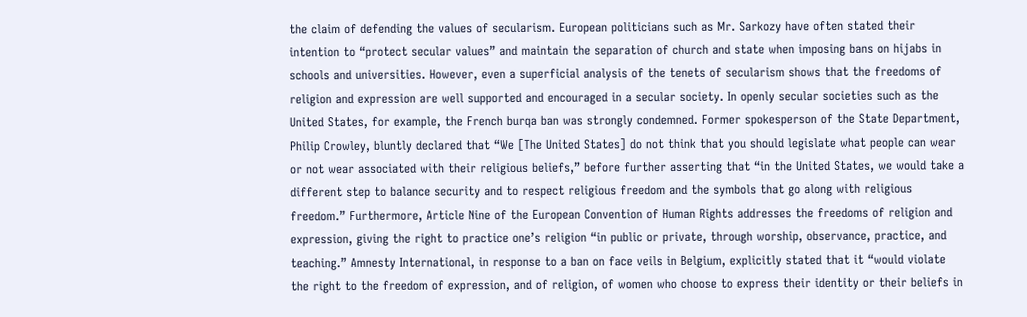the claim of defending the values of secularism. European politicians such as Mr. Sarkozy have often stated their intention to “protect secular values” and maintain the separation of church and state when imposing bans on hijabs in schools and universities. However, even a superficial analysis of the tenets of secularism shows that the freedoms of religion and expression are well supported and encouraged in a secular society. In openly secular societies such as the United States, for example, the French burqa ban was strongly condemned. Former spokesperson of the State Department, Philip Crowley, bluntly declared that “We [The United States] do not think that you should legislate what people can wear or not wear associated with their religious beliefs,” before further asserting that “in the United States, we would take a different step to balance security and to respect religious freedom and the symbols that go along with religious freedom.” Furthermore, Article Nine of the European Convention of Human Rights addresses the freedoms of religion and expression, giving the right to practice one’s religion “in public or private, through worship, observance, practice, and teaching.” Amnesty International, in response to a ban on face veils in Belgium, explicitly stated that it “would violate the right to the freedom of expression, and of religion, of women who choose to express their identity or their beliefs in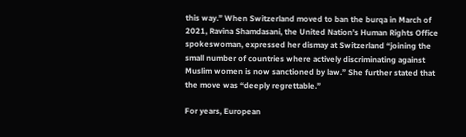this way.” When Switzerland moved to ban the burqa in March of 2021, Ravina Shamdasani, the United Nation’s Human Rights Office spokeswoman, expressed her dismay at Switzerland “joining the small number of countries where actively discriminating against Muslim women is now sanctioned by law.” She further stated that the move was “deeply regrettable.”

For years, European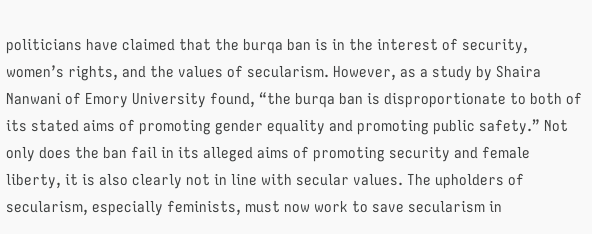politicians have claimed that the burqa ban is in the interest of security, women’s rights, and the values of secularism. However, as a study by Shaira Nanwani of Emory University found, “the burqa ban is disproportionate to both of its stated aims of promoting gender equality and promoting public safety.” Not only does the ban fail in its alleged aims of promoting security and female liberty, it is also clearly not in line with secular values. The upholders of secularism, especially feminists, must now work to save secularism in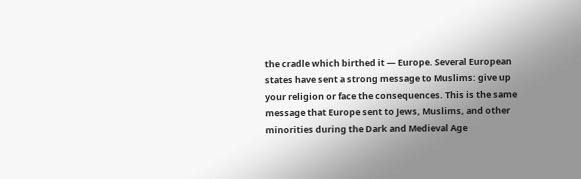the cradle which birthed it — Europe. Several European states have sent a strong message to Muslims: give up your religion or face the consequences. This is the same message that Europe sent to Jews, Muslims, and other minorities during the Dark and Medieval Age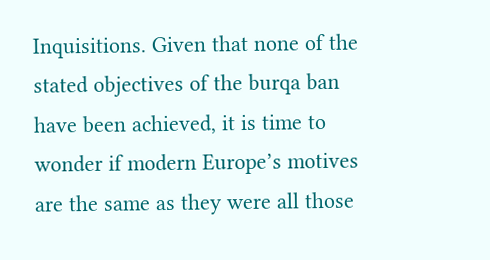Inquisitions. Given that none of the stated objectives of the burqa ban have been achieved, it is time to wonder if modern Europe’s motives are the same as they were all those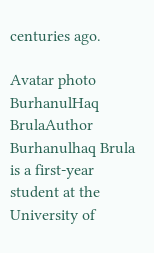centuries ago.

Avatar photo BurhanulHaq BrulaAuthor Burhanulhaq Brula is a first-year student at the University of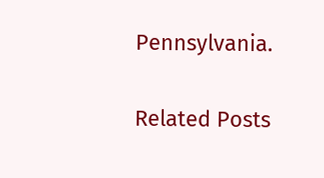Pennsylvania.

Related Posts